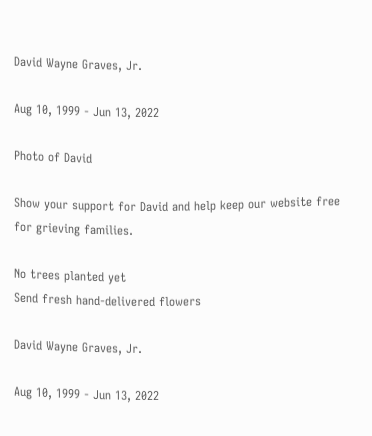David Wayne Graves, Jr.

Aug 10, 1999 - Jun 13, 2022

Photo of David

Show your support for David and help keep our website free for grieving families.

No trees planted yet
Send fresh hand-delivered flowers

David Wayne Graves, Jr.

Aug 10, 1999 - Jun 13, 2022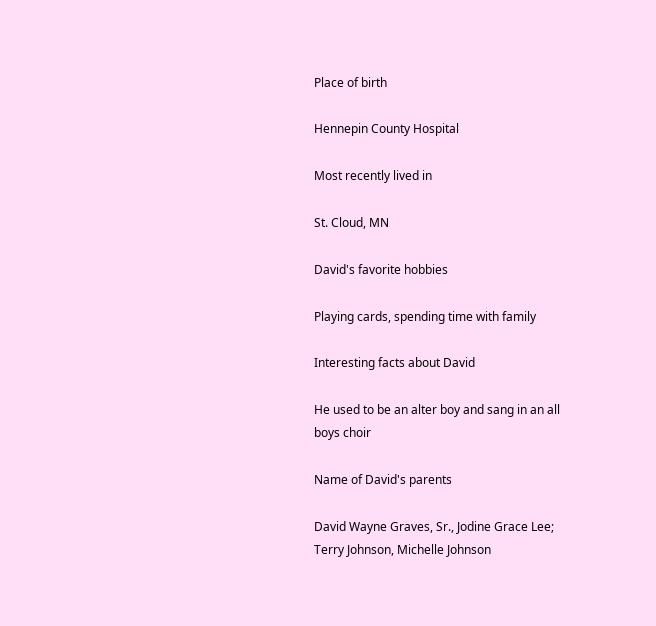Place of birth

Hennepin County Hospital

Most recently lived in

St. Cloud, MN

David's favorite hobbies

Playing cards, spending time with family

Interesting facts about David

He used to be an alter boy and sang in an all boys choir

Name of David's parents

David Wayne Graves, Sr., Jodine Grace Lee; Terry Johnson, Michelle Johnson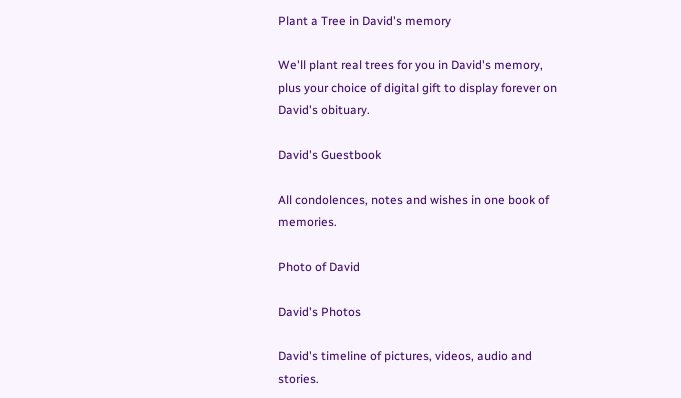Plant a Tree in David's memory

We'll plant real trees for you in David's memory, plus your choice of digital gift to display forever on David's obituary.

David's Guestbook

All condolences, notes and wishes in one book of memories.

Photo of David

David's Photos

David's timeline of pictures, videos, audio and stories.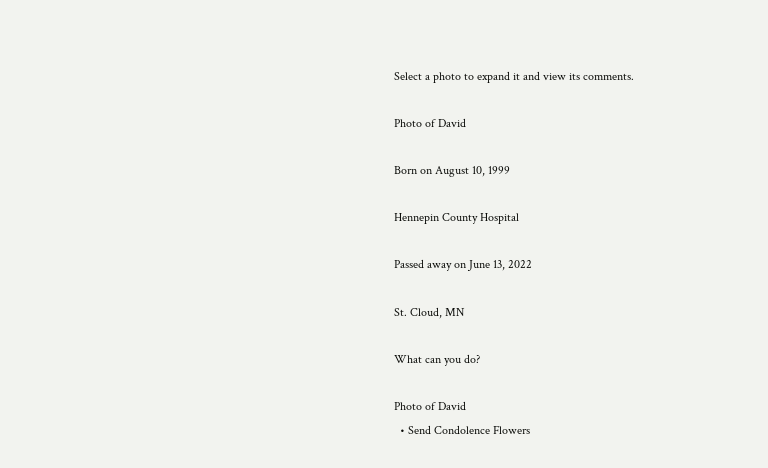Select a photo to expand it and view its comments.

Photo of David

Born on August 10, 1999

Hennepin County Hospital

Passed away on June 13, 2022

St. Cloud, MN

What can you do?

Photo of David
  • Send Condolence Flowers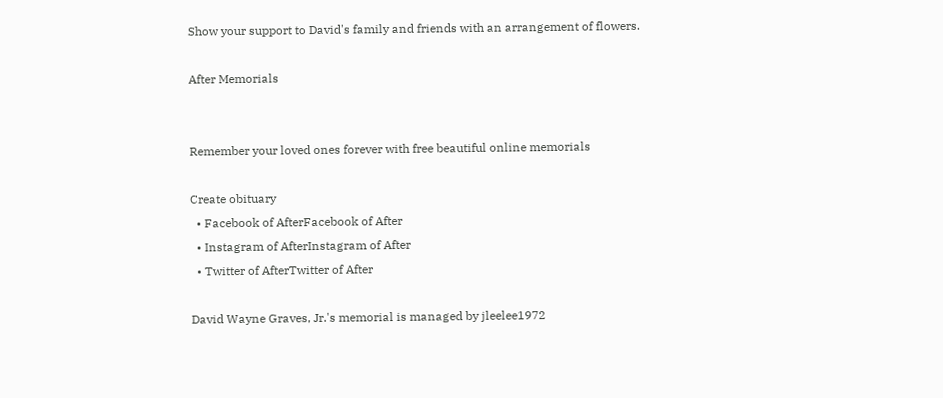Show your support to David's family and friends with an arrangement of flowers.

After Memorials


Remember your loved ones forever with free beautiful online memorials

Create obituary
  • Facebook of AfterFacebook of After
  • Instagram of AfterInstagram of After
  • Twitter of AfterTwitter of After

David Wayne Graves, Jr.'s memorial is managed by jleelee1972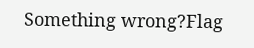Something wrong?Flag